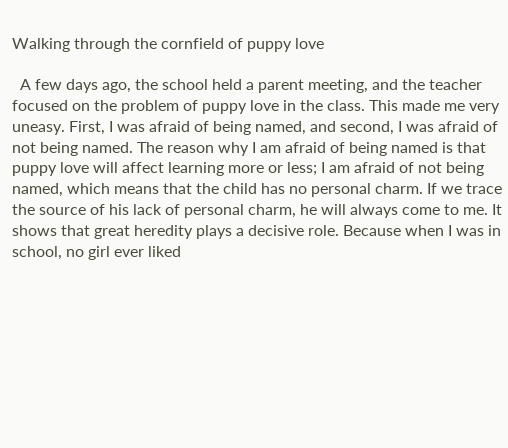Walking through the cornfield of puppy love

  A few days ago, the school held a parent meeting, and the teacher focused on the problem of puppy love in the class. This made me very uneasy. First, I was afraid of being named, and second, I was afraid of not being named. The reason why I am afraid of being named is that puppy love will affect learning more or less; I am afraid of not being named, which means that the child has no personal charm. If we trace the source of his lack of personal charm, he will always come to me. It shows that great heredity plays a decisive role. Because when I was in school, no girl ever liked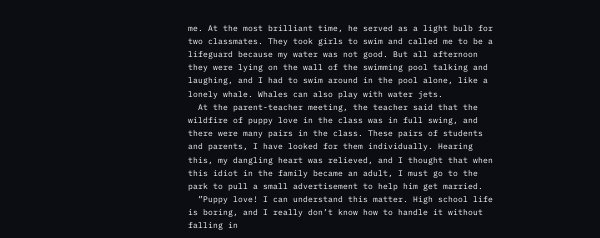me. At the most brilliant time, he served as a light bulb for two classmates. They took girls to swim and called me to be a lifeguard because my water was not good. But all afternoon they were lying on the wall of the swimming pool talking and laughing, and I had to swim around in the pool alone, like a lonely whale. Whales can also play with water jets.
  At the parent-teacher meeting, the teacher said that the wildfire of puppy love in the class was in full swing, and there were many pairs in the class. These pairs of students and parents, I have looked for them individually. Hearing this, my dangling heart was relieved, and I thought that when this idiot in the family became an adult, I must go to the park to pull a small advertisement to help him get married.
  ”Puppy love! I can understand this matter. High school life is boring, and I really don’t know how to handle it without falling in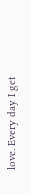love. Every day I get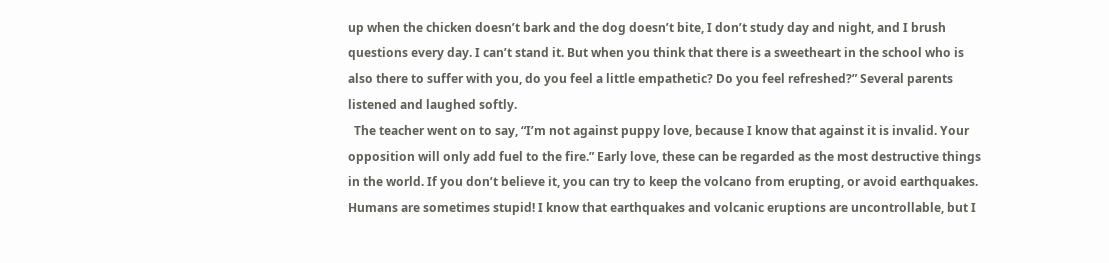up when the chicken doesn’t bark and the dog doesn’t bite, I don’t study day and night, and I brush questions every day. I can’t stand it. But when you think that there is a sweetheart in the school who is also there to suffer with you, do you feel a little empathetic? Do you feel refreshed?” Several parents listened and laughed softly.
  The teacher went on to say, “I’m not against puppy love, because I know that against it is invalid. Your opposition will only add fuel to the fire.” Early love, these can be regarded as the most destructive things in the world. If you don’t believe it, you can try to keep the volcano from erupting, or avoid earthquakes. Humans are sometimes stupid! I know that earthquakes and volcanic eruptions are uncontrollable, but I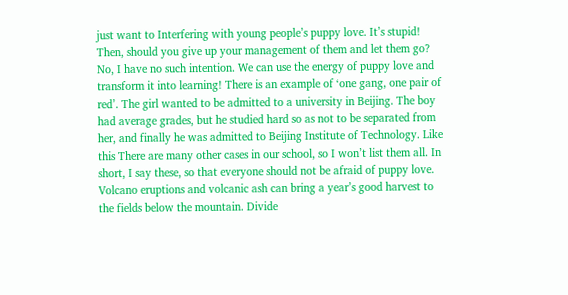just want to Interfering with young people’s puppy love. It’s stupid! Then, should you give up your management of them and let them go? No, I have no such intention. We can use the energy of puppy love and transform it into learning! There is an example of ‘one gang, one pair of red’. The girl wanted to be admitted to a university in Beijing. The boy had average grades, but he studied hard so as not to be separated from her, and finally he was admitted to Beijing Institute of Technology. Like this There are many other cases in our school, so I won’t list them all. In short, I say these, so that everyone should not be afraid of puppy love. Volcano eruptions and volcanic ash can bring a year’s good harvest to the fields below the mountain. Divide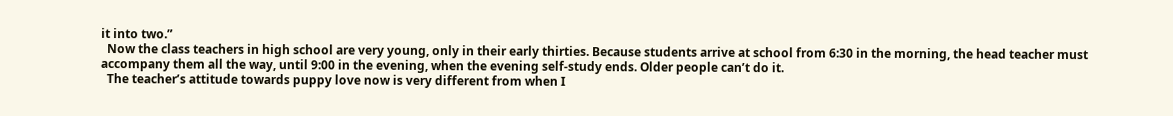it into two.”
  Now the class teachers in high school are very young, only in their early thirties. Because students arrive at school from 6:30 in the morning, the head teacher must accompany them all the way, until 9:00 in the evening, when the evening self-study ends. Older people can’t do it.
  The teacher’s attitude towards puppy love now is very different from when I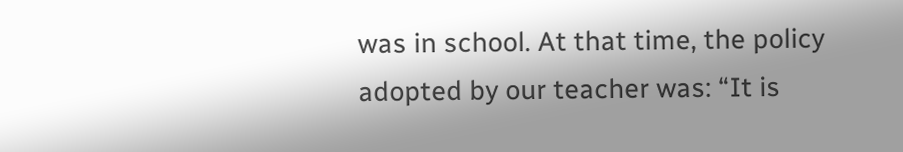was in school. At that time, the policy adopted by our teacher was: “It is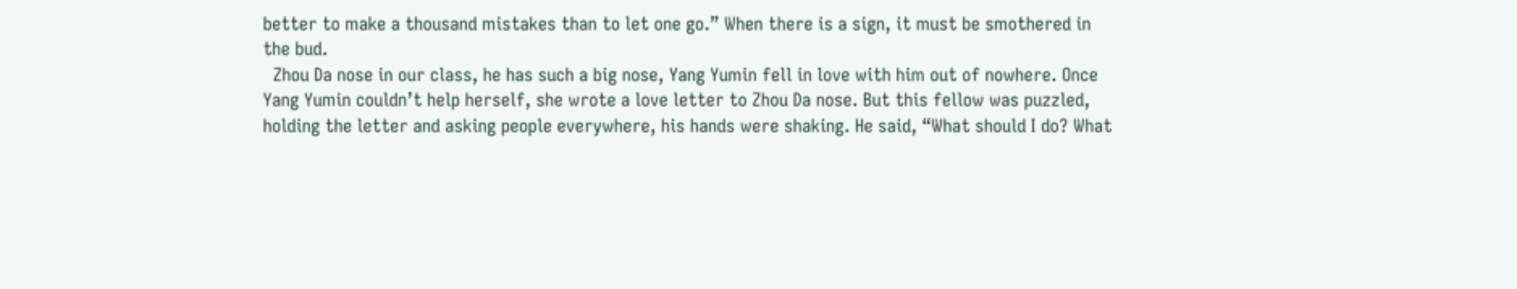better to make a thousand mistakes than to let one go.” When there is a sign, it must be smothered in the bud.
  Zhou Da nose in our class, he has such a big nose, Yang Yumin fell in love with him out of nowhere. Once Yang Yumin couldn’t help herself, she wrote a love letter to Zhou Da nose. But this fellow was puzzled, holding the letter and asking people everywhere, his hands were shaking. He said, “What should I do? What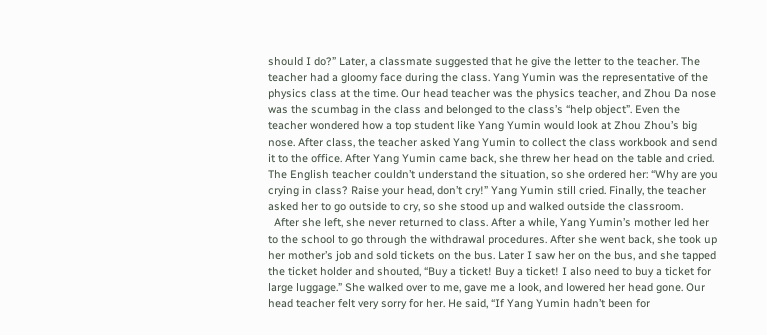should I do?” Later, a classmate suggested that he give the letter to the teacher. The teacher had a gloomy face during the class. Yang Yumin was the representative of the physics class at the time. Our head teacher was the physics teacher, and Zhou Da nose was the scumbag in the class and belonged to the class’s “help object”. Even the teacher wondered how a top student like Yang Yumin would look at Zhou Zhou’s big nose. After class, the teacher asked Yang Yumin to collect the class workbook and send it to the office. After Yang Yumin came back, she threw her head on the table and cried. The English teacher couldn’t understand the situation, so she ordered her: “Why are you crying in class? Raise your head, don’t cry!” Yang Yumin still cried. Finally, the teacher asked her to go outside to cry, so she stood up and walked outside the classroom.
  After she left, she never returned to class. After a while, Yang Yumin’s mother led her to the school to go through the withdrawal procedures. After she went back, she took up her mother’s job and sold tickets on the bus. Later I saw her on the bus, and she tapped the ticket holder and shouted, “Buy a ticket! Buy a ticket! I also need to buy a ticket for large luggage.” She walked over to me, gave me a look, and lowered her head gone. Our head teacher felt very sorry for her. He said, “If Yang Yumin hadn’t been for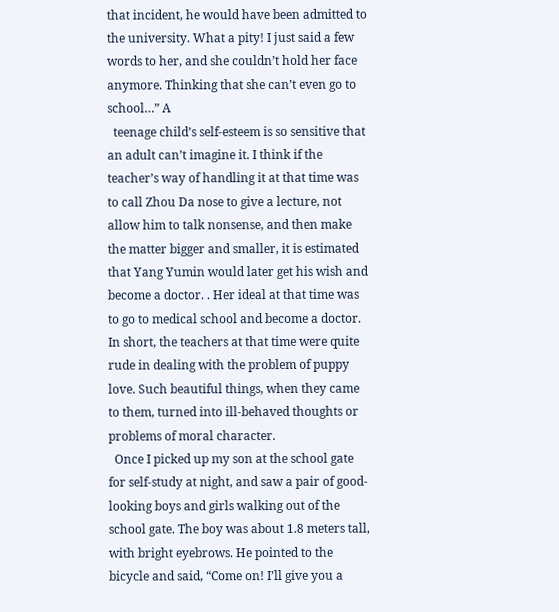that incident, he would have been admitted to the university. What a pity! I just said a few words to her, and she couldn’t hold her face anymore. Thinking that she can’t even go to school…” A
  teenage child’s self-esteem is so sensitive that an adult can’t imagine it. I think if the teacher’s way of handling it at that time was to call Zhou Da nose to give a lecture, not allow him to talk nonsense, and then make the matter bigger and smaller, it is estimated that Yang Yumin would later get his wish and become a doctor. . Her ideal at that time was to go to medical school and become a doctor. In short, the teachers at that time were quite rude in dealing with the problem of puppy love. Such beautiful things, when they came to them, turned into ill-behaved thoughts or problems of moral character.
  Once I picked up my son at the school gate for self-study at night, and saw a pair of good-looking boys and girls walking out of the school gate. The boy was about 1.8 meters tall, with bright eyebrows. He pointed to the bicycle and said, “Come on! I’ll give you a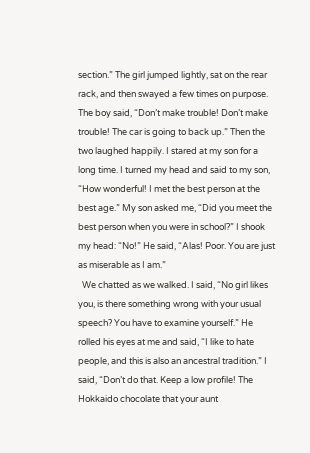section.” The girl jumped lightly, sat on the rear rack, and then swayed a few times on purpose. The boy said, “Don’t make trouble! Don’t make trouble! The car is going to back up.” Then the two laughed happily. I stared at my son for a long time. I turned my head and said to my son, “How wonderful! I met the best person at the best age.” My son asked me, “Did you meet the best person when you were in school?” I shook my head: “No!” He said, “Alas! Poor. You are just as miserable as I am.”
  We chatted as we walked. I said, “No girl likes you, is there something wrong with your usual speech? You have to examine yourself.” He rolled his eyes at me and said, “I like to hate people, and this is also an ancestral tradition.” I said, “Don’t do that. Keep a low profile! The Hokkaido chocolate that your aunt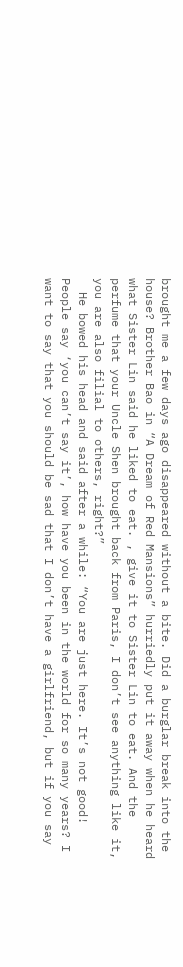brought me a few days ago disappeared without a bite. Did a burglar break into the house? Brother Bao in “A Dream of Red Mansions” hurriedly put it away when he heard what Sister Lin said he liked to eat. , give it to Sister Lin to eat. And the perfume that your Uncle Shen brought back from Paris, I don’t see anything like it, you are also filial to others, right?”
  He bowed his head and said after a while: “You are just here. It’s not good! People say ‘you can’t say it’, how have you been in the world for so many years? I want to say that you should be sad that I don’t have a girlfriend, but if you say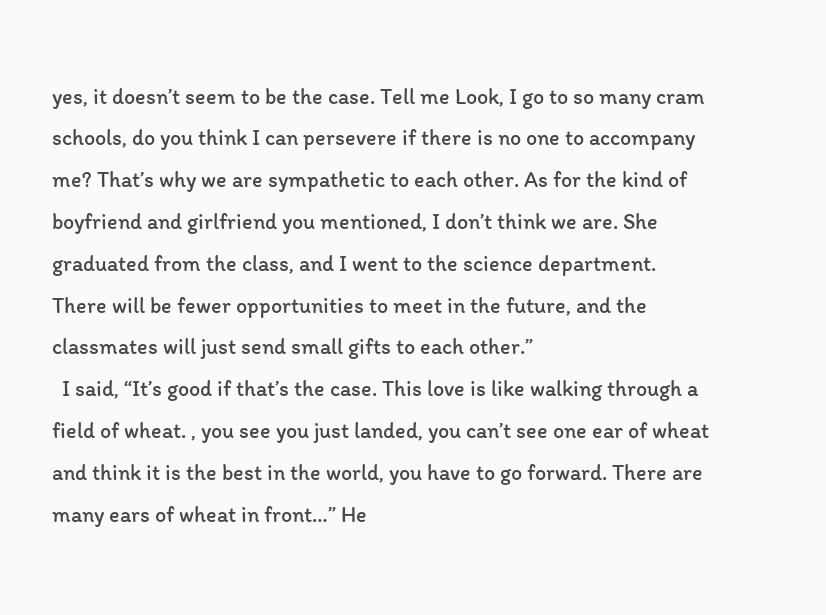yes, it doesn’t seem to be the case. Tell me Look, I go to so many cram schools, do you think I can persevere if there is no one to accompany me? That’s why we are sympathetic to each other. As for the kind of boyfriend and girlfriend you mentioned, I don’t think we are. She graduated from the class, and I went to the science department. There will be fewer opportunities to meet in the future, and the classmates will just send small gifts to each other.”
  I said, “It’s good if that’s the case. This love is like walking through a field of wheat. , you see you just landed, you can’t see one ear of wheat and think it is the best in the world, you have to go forward. There are many ears of wheat in front…” He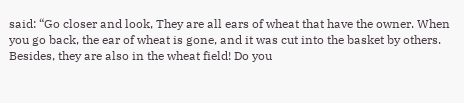said: “Go closer and look, They are all ears of wheat that have the owner. When you go back, the ear of wheat is gone, and it was cut into the basket by others. Besides, they are also in the wheat field! Do you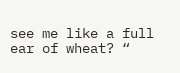see me like a full ear of wheat? “